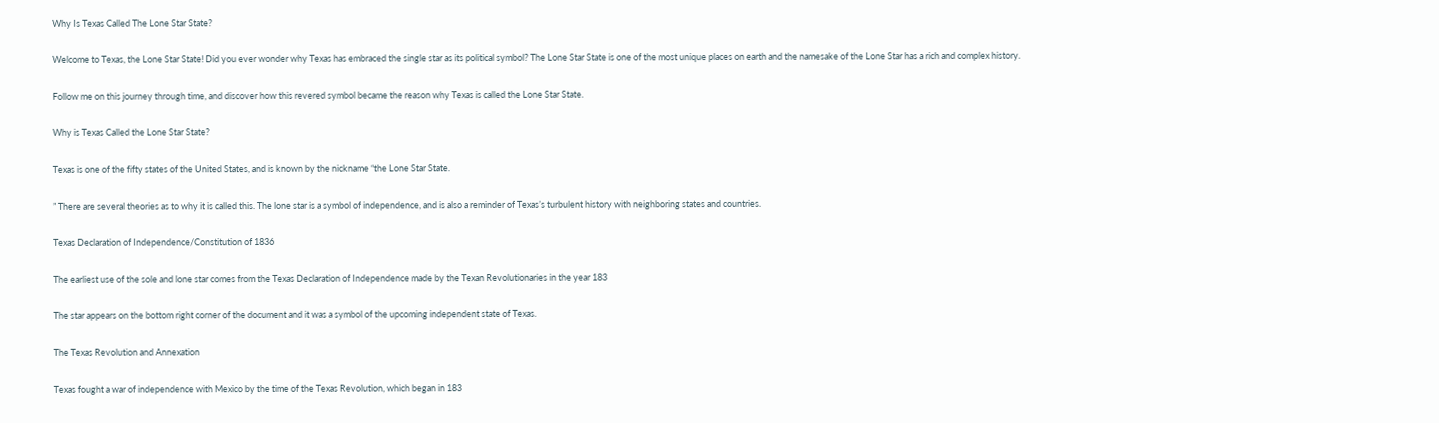Why Is Texas Called The Lone Star State?

Welcome to Texas, the Lone Star State! Did you ever wonder why Texas has embraced the single star as its political symbol? The Lone Star State is one of the most unique places on earth and the namesake of the Lone Star has a rich and complex history.

Follow me on this journey through time, and discover how this revered symbol became the reason why Texas is called the Lone Star State.

Why is Texas Called the Lone Star State?

Texas is one of the fifty states of the United States, and is known by the nickname “the Lone Star State.

” There are several theories as to why it is called this. The lone star is a symbol of independence, and is also a reminder of Texas’s turbulent history with neighboring states and countries.

Texas Declaration of Independence/Constitution of 1836

The earliest use of the sole and lone star comes from the Texas Declaration of Independence made by the Texan Revolutionaries in the year 183

The star appears on the bottom right corner of the document and it was a symbol of the upcoming independent state of Texas.

The Texas Revolution and Annexation

Texas fought a war of independence with Mexico by the time of the Texas Revolution, which began in 183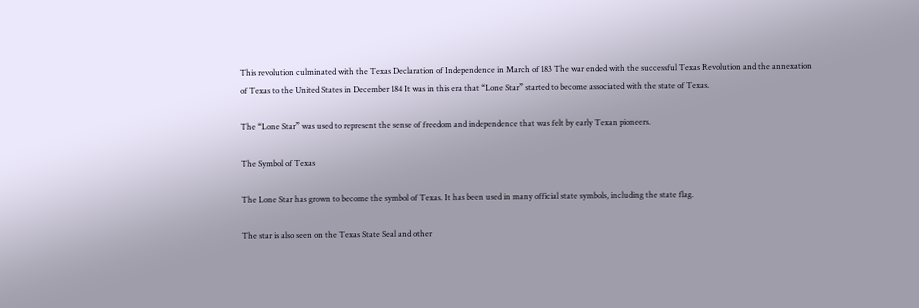This revolution culminated with the Texas Declaration of Independence in March of 183 The war ended with the successful Texas Revolution and the annexation of Texas to the United States in December 184 It was in this era that “Lone Star” started to become associated with the state of Texas.

The “Lone Star” was used to represent the sense of freedom and independence that was felt by early Texan pioneers.

The Symbol of Texas

The Lone Star has grown to become the symbol of Texas. It has been used in many official state symbols, including the state flag.

The star is also seen on the Texas State Seal and other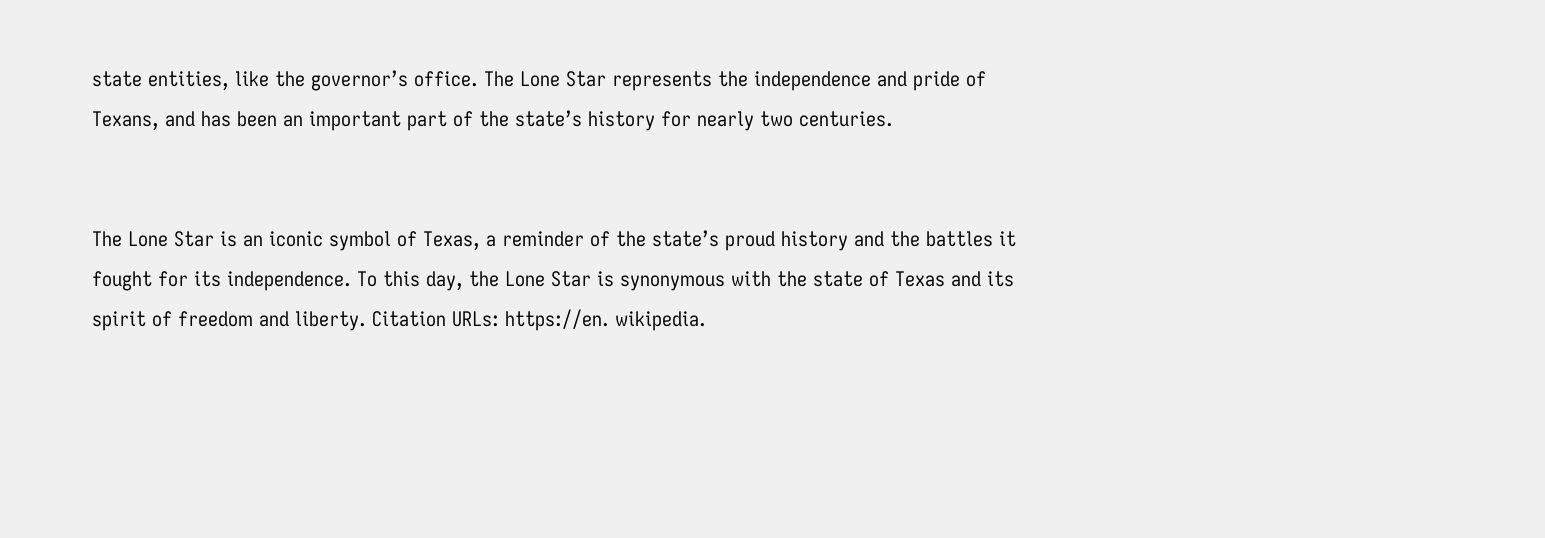state entities, like the governor’s office. The Lone Star represents the independence and pride of Texans, and has been an important part of the state’s history for nearly two centuries.


The Lone Star is an iconic symbol of Texas, a reminder of the state’s proud history and the battles it fought for its independence. To this day, the Lone Star is synonymous with the state of Texas and its spirit of freedom and liberty. Citation URLs: https://en. wikipedia.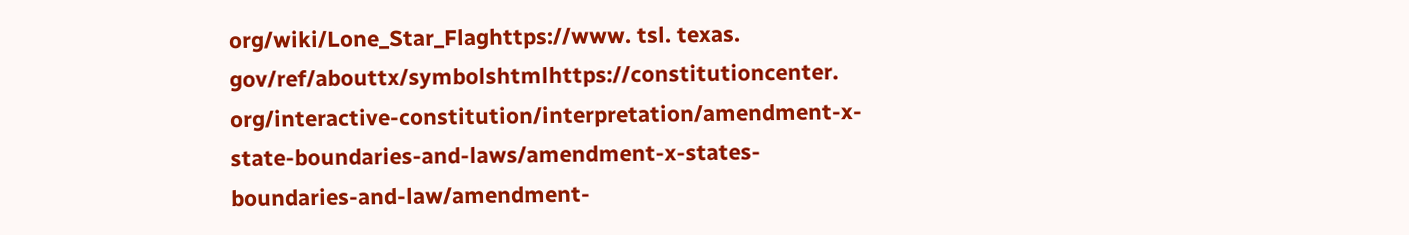org/wiki/Lone_Star_Flaghttps://www. tsl. texas. gov/ref/abouttx/symbolshtmlhttps://constitutioncenter. org/interactive-constitution/interpretation/amendment-x-state-boundaries-and-laws/amendment-x-states-boundaries-and-law/amendment-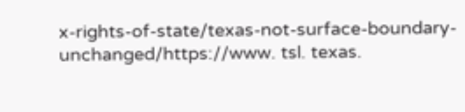x-rights-of-state/texas-not-surface-boundary-unchanged/https://www. tsl. texas.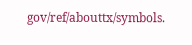gov/ref/abouttx/symbols.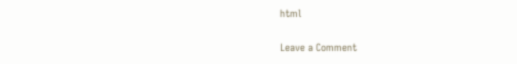html

Leave a Comment